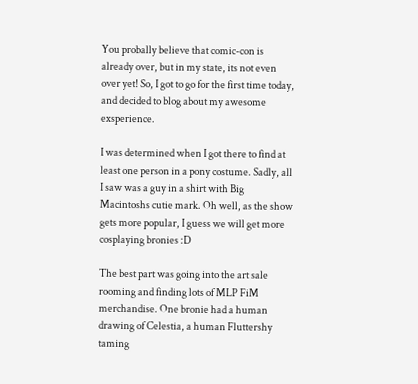You probally believe that comic-con is already over, but in my state, its not even over yet! So, I got to go for the first time today, and decided to blog about my awesome exsperience.

I was determined when I got there to find at least one person in a pony costume. Sadly, all I saw was a guy in a shirt with Big Macintoshs cutie mark. Oh well, as the show gets more popular, I guess we will get more cosplaying bronies :D

The best part was going into the art sale rooming and finding lots of MLP FiM merchandise. One bronie had a human drawing of Celestia, a human Fluttershy taming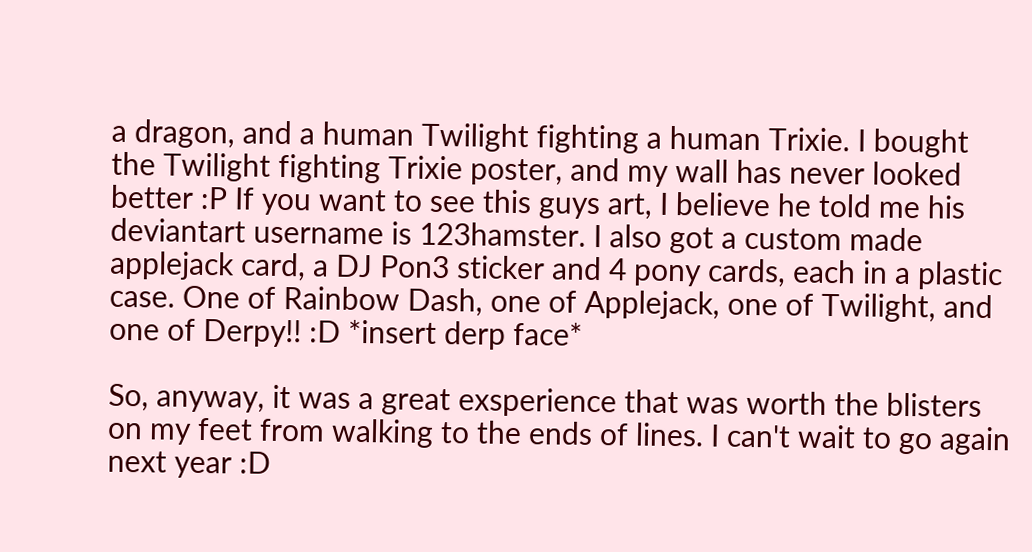a dragon, and a human Twilight fighting a human Trixie. I bought the Twilight fighting Trixie poster, and my wall has never looked better :P If you want to see this guys art, I believe he told me his deviantart username is 123hamster. I also got a custom made applejack card, a DJ Pon3 sticker and 4 pony cards, each in a plastic case. One of Rainbow Dash, one of Applejack, one of Twilight, and one of Derpy!! :D *insert derp face*

So, anyway, it was a great exsperience that was worth the blisters on my feet from walking to the ends of lines. I can't wait to go again next year :D